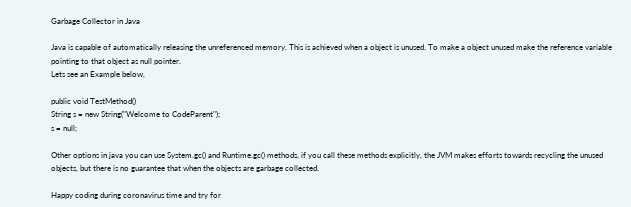Garbage Collector in Java

Java is capable of automatically releasing the unreferenced memory. This is achieved when a object is unused. To make a object unused make the reference variable pointing to that object as null pointer.
Lets see an Example below,

public void TestMethod()
String s = new String("Welcome to CodeParent");
s = null;

Other options in java you can use System.gc() and Runtime.gc() methods, if you call these methods explicitly, the JVM makes efforts towards recycling the unused objects, but there is no guarantee that when the objects are garbage collected.

Happy coding during coronavirus time and try for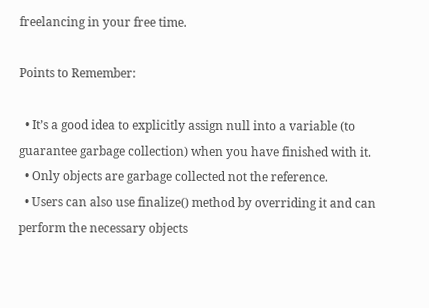freelancing in your free time.

Points to Remember:

  • It’s a good idea to explicitly assign null into a variable (to guarantee garbage collection) when you have finished with it.
  • Only objects are garbage collected not the reference.
  • Users can also use finalize() method by overriding it and can perform the necessary objects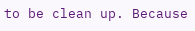to be clean up. Because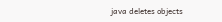java deletes objects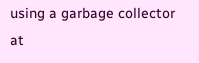using a garbage collector at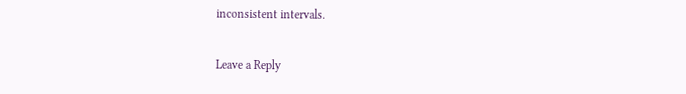inconsistent intervals.

Leave a Reply